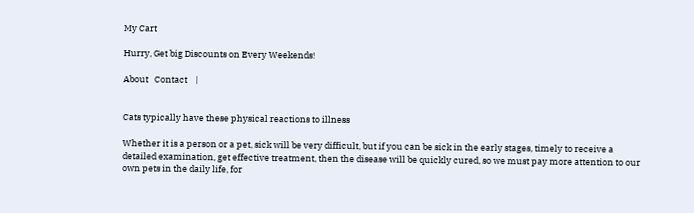My Cart

Hurry, Get big Discounts on Every Weekends!

About   Contact    |


Cats typically have these physical reactions to illness

Whether it is a person or a pet, sick will be very difficult, but if you can be sick in the early stages, timely to receive a detailed examination, get effective treatment, then the disease will be quickly cured, so we must pay more attention to our own pets in the daily life, for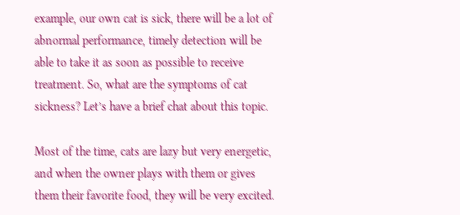example, our own cat is sick, there will be a lot of abnormal performance, timely detection will be able to take it as soon as possible to receive treatment. So, what are the symptoms of cat sickness? Let’s have a brief chat about this topic.

Most of the time, cats are lazy but very energetic, and when the owner plays with them or gives them their favorite food, they will be very excited.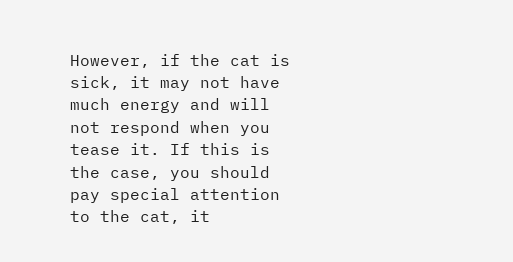However, if the cat is sick, it may not have much energy and will not respond when you tease it. If this is the case, you should pay special attention to the cat, it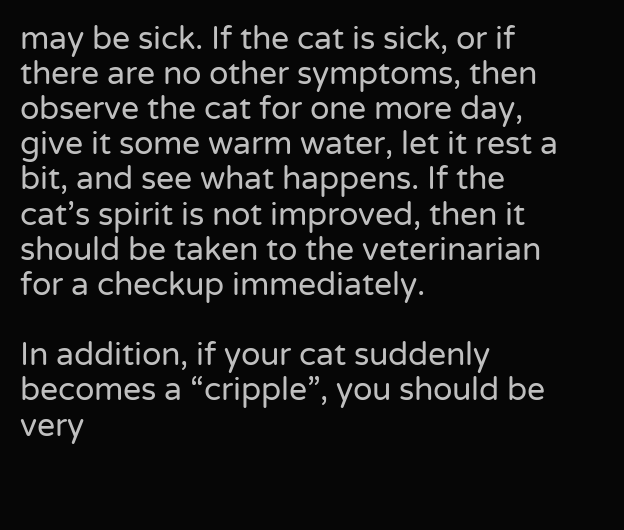may be sick. If the cat is sick, or if there are no other symptoms, then observe the cat for one more day, give it some warm water, let it rest a bit, and see what happens. If the cat’s spirit is not improved, then it should be taken to the veterinarian for a checkup immediately.

In addition, if your cat suddenly becomes a “cripple”, you should be very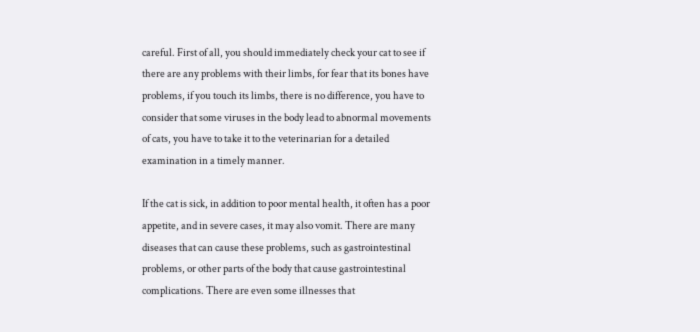careful. First of all, you should immediately check your cat to see if there are any problems with their limbs, for fear that its bones have problems, if you touch its limbs, there is no difference, you have to consider that some viruses in the body lead to abnormal movements of cats, you have to take it to the veterinarian for a detailed examination in a timely manner.

If the cat is sick, in addition to poor mental health, it often has a poor appetite, and in severe cases, it may also vomit. There are many diseases that can cause these problems, such as gastrointestinal problems, or other parts of the body that cause gastrointestinal complications. There are even some illnesses that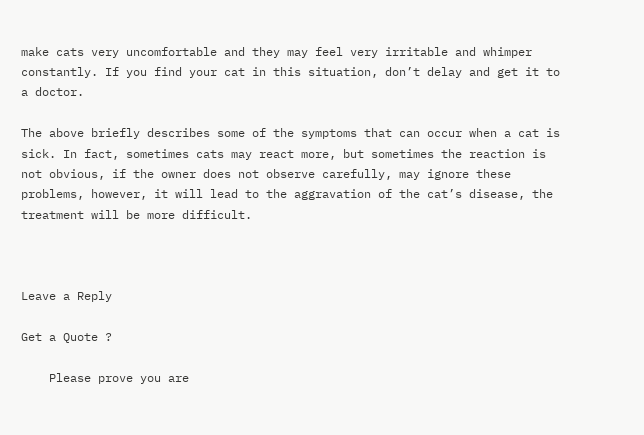make cats very uncomfortable and they may feel very irritable and whimper constantly. If you find your cat in this situation, don’t delay and get it to a doctor.

The above briefly describes some of the symptoms that can occur when a cat is sick. In fact, sometimes cats may react more, but sometimes the reaction is not obvious, if the owner does not observe carefully, may ignore these problems, however, it will lead to the aggravation of the cat’s disease, the treatment will be more difficult.



Leave a Reply

Get a Quote ?

    Please prove you are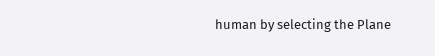human by selecting the Plane